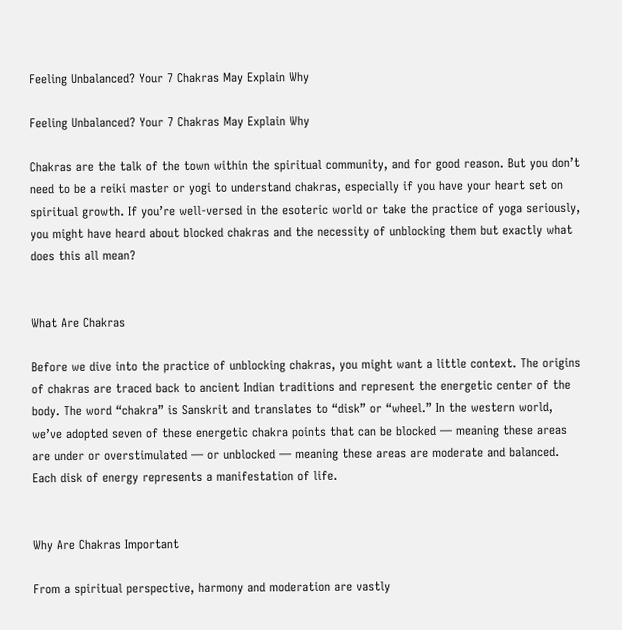Feeling Unbalanced? Your 7 Chakras May Explain Why

Feeling Unbalanced? Your 7 Chakras May Explain Why

Chakras are the talk of the town within the spiritual community, and for good reason. But you don’t need to be a reiki master or yogi to understand chakras, especially if you have your heart set on spiritual growth. If you’re well-versed in the esoteric world or take the practice of yoga seriously, you might have heard about blocked chakras and the necessity of unblocking them but exactly what does this all mean?


What Are Chakras

Before we dive into the practice of unblocking chakras, you might want a little context. The origins of chakras are traced back to ancient Indian traditions and represent the energetic center of the body. The word “chakra” is Sanskrit and translates to “disk” or “wheel.” In the western world, we’ve adopted seven of these energetic chakra points that can be blocked — meaning these areas are under or overstimulated — or unblocked — meaning these areas are moderate and balanced. Each disk of energy represents a manifestation of life.


Why Are Chakras Important

From a spiritual perspective, harmony and moderation are vastly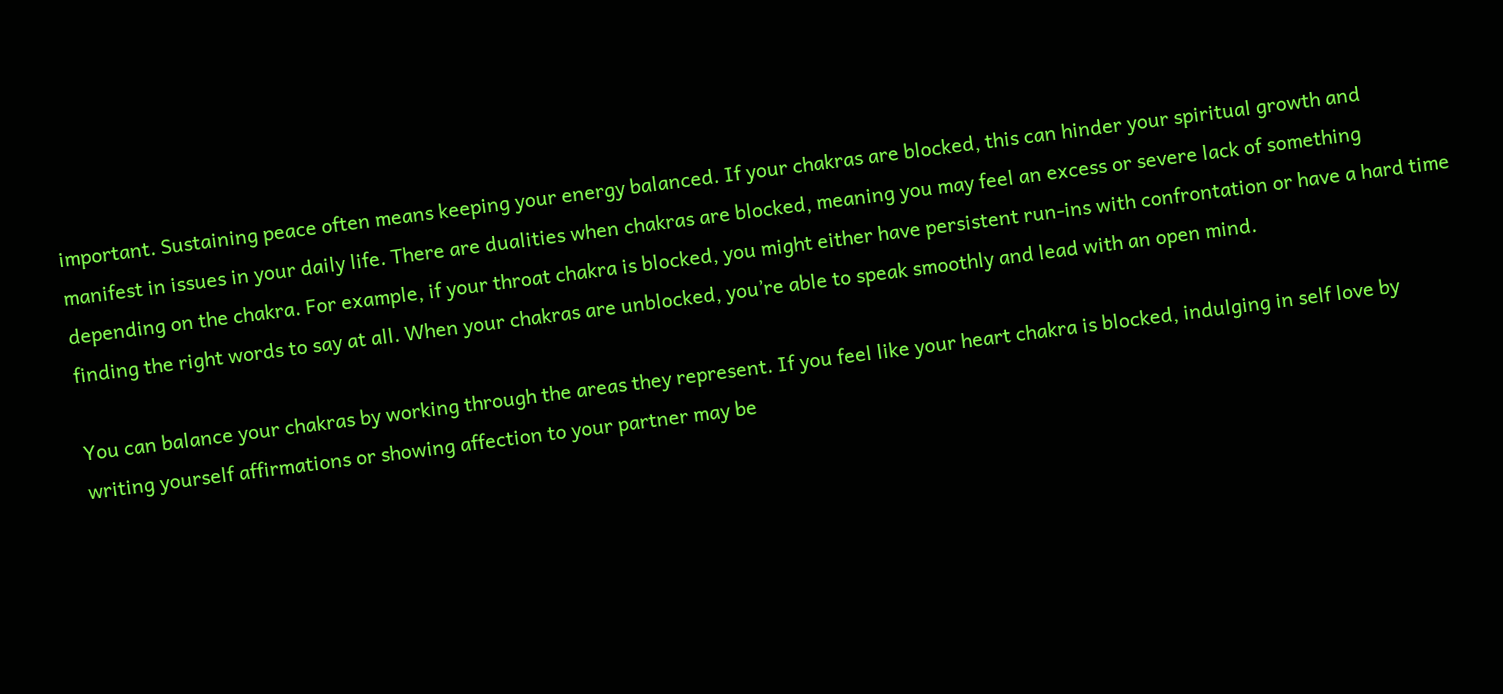important. Sustaining peace often means keeping your energy balanced. If your chakras are blocked, this can hinder your spiritual growth and manifest in issues in your daily life. There are dualities when chakras are blocked, meaning you may feel an excess or severe lack of something depending on the chakra. For example, if your throat chakra is blocked, you might either have persistent run-ins with confrontation or have a hard time finding the right words to say at all. When your chakras are unblocked, you’re able to speak smoothly and lead with an open mind.

You can balance your chakras by working through the areas they represent. If you feel like your heart chakra is blocked, indulging in self love by writing yourself affirmations or showing affection to your partner may be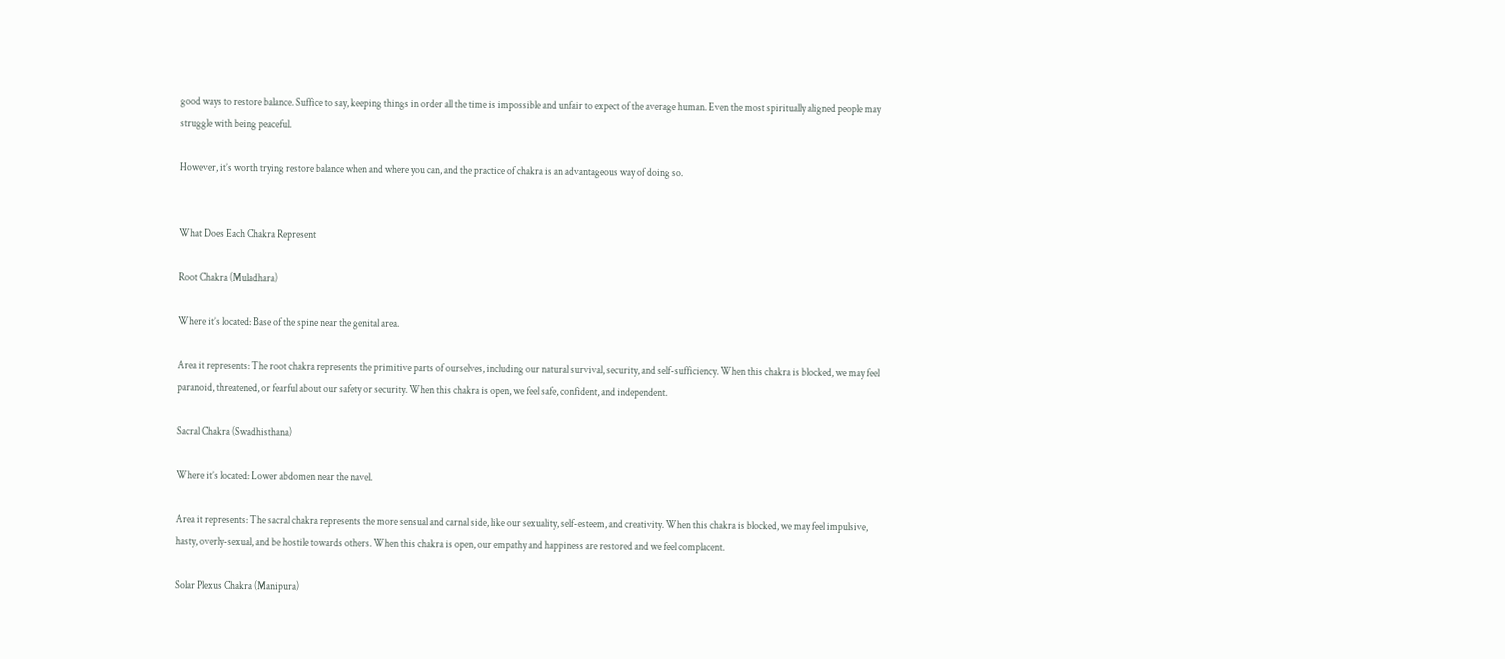good ways to restore balance. Suffice to say, keeping things in order all the time is impossible and unfair to expect of the average human. Even the most spiritually aligned people may struggle with being peaceful.

However, it’s worth trying restore balance when and where you can, and the practice of chakra is an advantageous way of doing so.


What Does Each Chakra Represent

Root Chakra (Muladhara)

Where it’s located: Base of the spine near the genital area.

Area it represents: The root chakra represents the primitive parts of ourselves, including our natural survival, security, and self-sufficiency. When this chakra is blocked, we may feel paranoid, threatened, or fearful about our safety or security. When this chakra is open, we feel safe, confident, and independent.

Sacral Chakra (Swadhisthana)

Where it’s located: Lower abdomen near the navel.

Area it represents: The sacral chakra represents the more sensual and carnal side, like our sexuality, self-esteem, and creativity. When this chakra is blocked, we may feel impulsive, hasty, overly-sexual, and be hostile towards others. When this chakra is open, our empathy and happiness are restored and we feel complacent.

Solar Plexus Chakra (Manipura)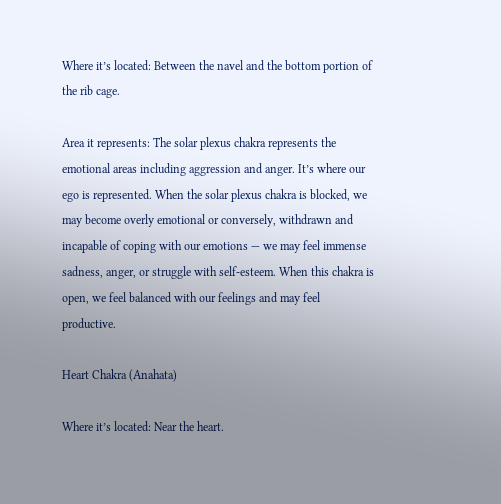Where it’s located: Between the navel and the bottom portion of the rib cage.

Area it represents: The solar plexus chakra represents the emotional areas including aggression and anger. It’s where our ego is represented. When the solar plexus chakra is blocked, we may become overly emotional or conversely, withdrawn and incapable of coping with our emotions — we may feel immense sadness, anger, or struggle with self-esteem. When this chakra is open, we feel balanced with our feelings and may feel productive.

Heart Chakra (Anahata)

Where it’s located: Near the heart.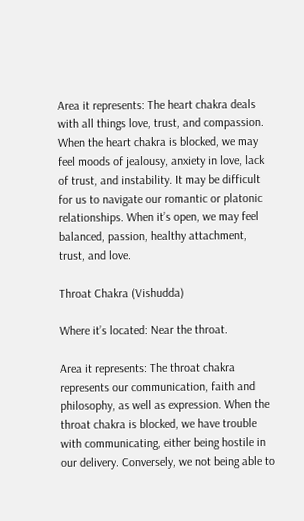Area it represents: The heart chakra deals with all things love, trust, and compassion. When the heart chakra is blocked, we may feel moods of jealousy, anxiety in love, lack of trust, and instability. It may be difficult for us to navigate our romantic or platonic relationships. When it’s open, we may feel balanced, passion, healthy attachment, trust, and love.

Throat Chakra (Vishudda)

Where it’s located: Near the throat.

Area it represents: The throat chakra represents our communication, faith and philosophy, as well as expression. When the throat chakra is blocked, we have trouble with communicating, either being hostile in our delivery. Conversely, we not being able to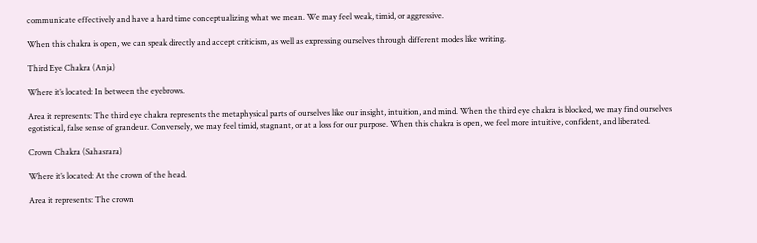communicate effectively and have a hard time conceptualizing what we mean. We may feel weak, timid, or aggressive.

When this chakra is open, we can speak directly and accept criticism, as well as expressing ourselves through different modes like writing.

Third Eye Chakra (Anja)

Where it’s located: In between the eyebrows.

Area it represents: The third eye chakra represents the metaphysical parts of ourselves like our insight, intuition, and mind. When the third eye chakra is blocked, we may find ourselves egotistical, false sense of grandeur. Conversely, we may feel timid, stagnant, or at a loss for our purpose. When this chakra is open, we feel more intuitive, confident, and liberated.

Crown Chakra (Sahasrara)

Where it’s located: At the crown of the head.

Area it represents: The crown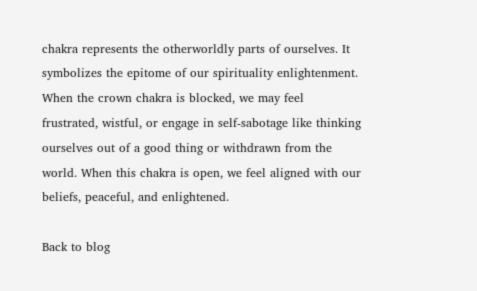chakra represents the otherworldly parts of ourselves. It symbolizes the epitome of our spirituality enlightenment. When the crown chakra is blocked, we may feel frustrated, wistful, or engage in self-sabotage like thinking ourselves out of a good thing or withdrawn from the world. When this chakra is open, we feel aligned with our beliefs, peaceful, and enlightened.

Back to blog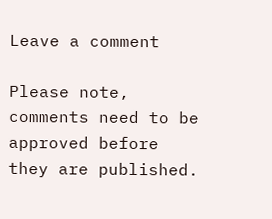Leave a comment

Please note, comments need to be approved before they are published.